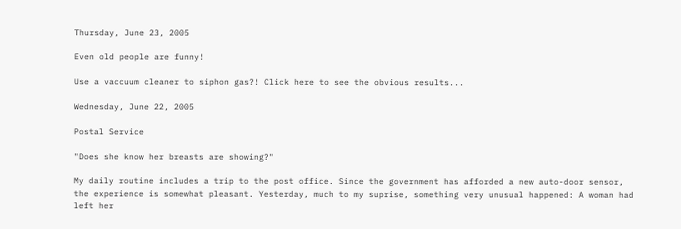Thursday, June 23, 2005

Even old people are funny!

Use a vaccuum cleaner to siphon gas?! Click here to see the obvious results...

Wednesday, June 22, 2005

Postal Service

"Does she know her breasts are showing?"

My daily routine includes a trip to the post office. Since the government has afforded a new auto-door sensor, the experience is somewhat pleasant. Yesterday, much to my suprise, something very unusual happened: A woman had left her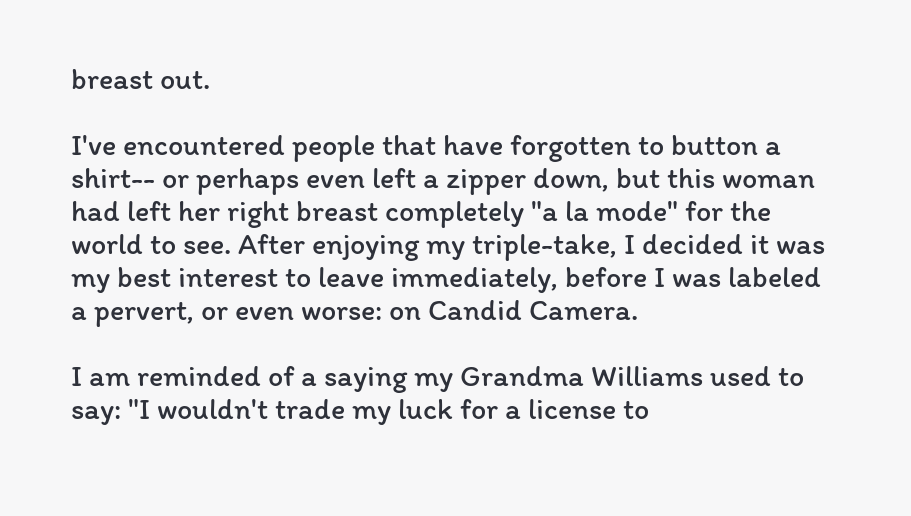breast out.

I've encountered people that have forgotten to button a shirt-- or perhaps even left a zipper down, but this woman had left her right breast completely "a la mode" for the world to see. After enjoying my triple-take, I decided it was my best interest to leave immediately, before I was labeled a pervert, or even worse: on Candid Camera.

I am reminded of a saying my Grandma Williams used to say: "I wouldn't trade my luck for a license to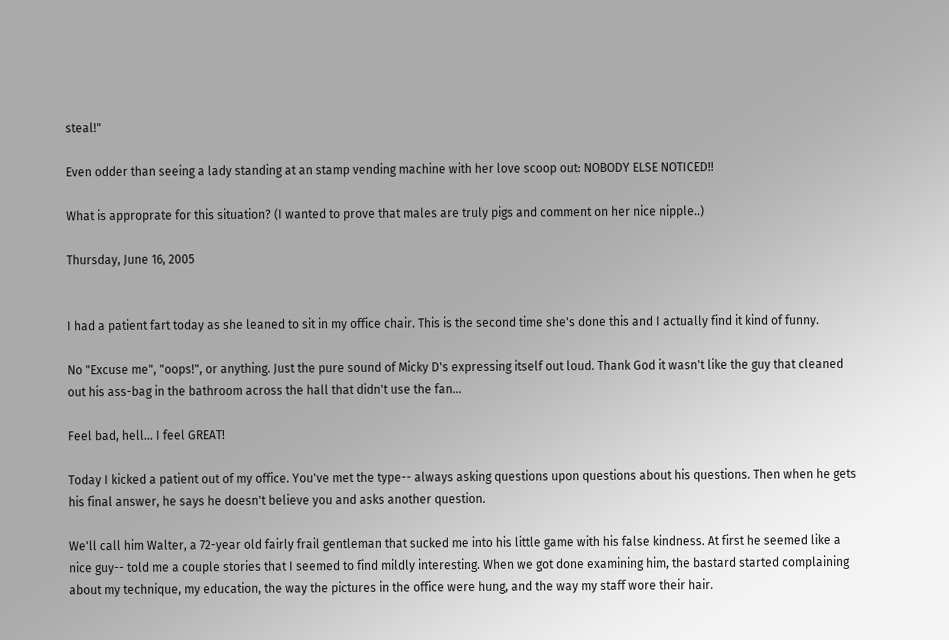steal!"

Even odder than seeing a lady standing at an stamp vending machine with her love scoop out: NOBODY ELSE NOTICED!!

What is approprate for this situation? (I wanted to prove that males are truly pigs and comment on her nice nipple..)

Thursday, June 16, 2005


I had a patient fart today as she leaned to sit in my office chair. This is the second time she's done this and I actually find it kind of funny.

No "Excuse me", "oops!", or anything. Just the pure sound of Micky D's expressing itself out loud. Thank God it wasn't like the guy that cleaned out his ass-bag in the bathroom across the hall that didn't use the fan...

Feel bad, hell... I feel GREAT!

Today I kicked a patient out of my office. You've met the type-- always asking questions upon questions about his questions. Then when he gets his final answer, he says he doesn't believe you and asks another question.

We'll call him Walter, a 72-year old fairly frail gentleman that sucked me into his little game with his false kindness. At first he seemed like a nice guy-- told me a couple stories that I seemed to find mildly interesting. When we got done examining him, the bastard started complaining about my technique, my education, the way the pictures in the office were hung, and the way my staff wore their hair.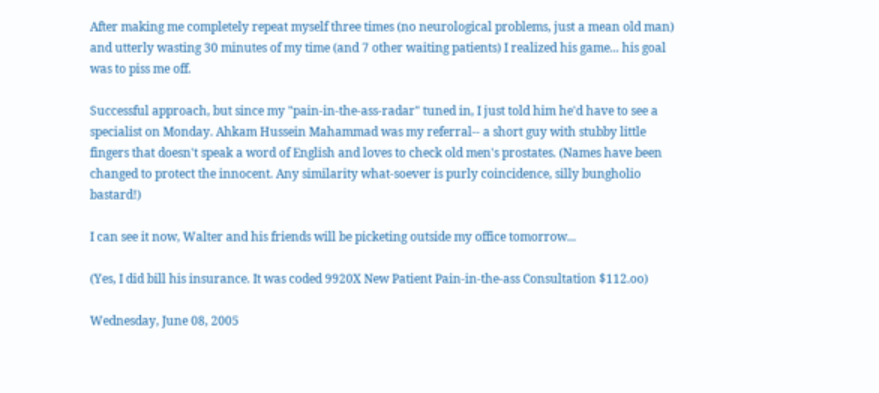After making me completely repeat myself three times (no neurological problems, just a mean old man) and utterly wasting 30 minutes of my time (and 7 other waiting patients) I realized his game... his goal was to piss me off.

Successful approach, but since my "pain-in-the-ass-radar" tuned in, I just told him he'd have to see a specialist on Monday. Ahkam Hussein Mahammad was my referral-- a short guy with stubby little fingers that doesn't speak a word of English and loves to check old men's prostates. (Names have been changed to protect the innocent. Any similarity what-soever is purly coincidence, silly bungholio bastard!)

I can see it now, Walter and his friends will be picketing outside my office tomorrow...

(Yes, I did bill his insurance. It was coded 9920X New Patient Pain-in-the-ass Consultation $112.oo)

Wednesday, June 08, 2005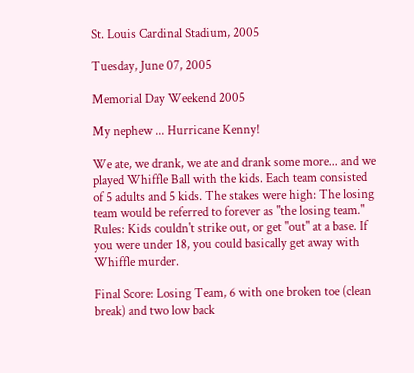St. Louis Cardinal Stadium, 2005

Tuesday, June 07, 2005

Memorial Day Weekend 2005

My nephew ... Hurricane Kenny!

We ate, we drank, we ate and drank some more... and we played Whiffle Ball with the kids. Each team consisted of 5 adults and 5 kids. The stakes were high: The losing team would be referred to forever as "the losing team." Rules: Kids couldn't strike out, or get "out" at a base. If you were under 18, you could basically get away with Whiffle murder.

Final Score: Losing Team, 6 with one broken toe (clean break) and two low back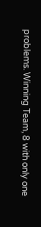problems. Winning Team, 8 with only one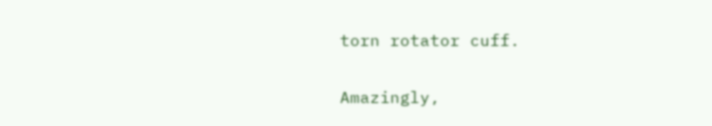torn rotator cuff.

Amazingly,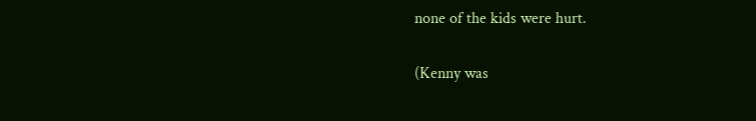none of the kids were hurt.

(Kenny was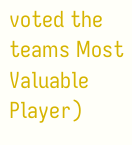voted the teams Most Valuable Player)